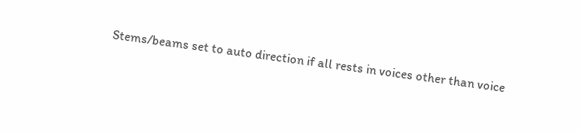Stems/beams set to auto direction if all rests in voices other than voice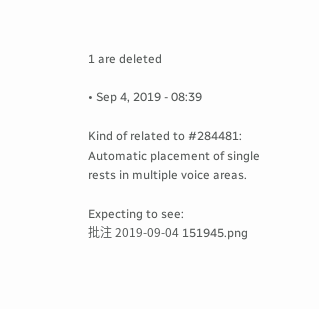1 are deleted

• Sep 4, 2019 - 08:39

Kind of related to #284481: Automatic placement of single rests in multiple voice areas.

Expecting to see:
批注 2019-09-04 151945.png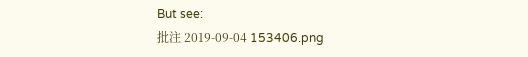But see:
批注 2019-09-04 153406.png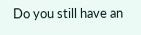Do you still have an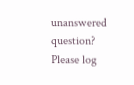unanswered question? Please log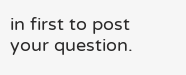in first to post your question.